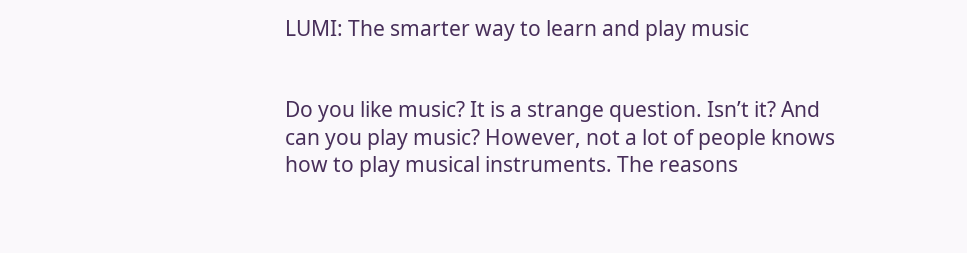LUMI: The smarter way to learn and play music


Do you like music? It is a strange question. Isn’t it? And can you play music? However, not a lot of people knows how to play musical instruments. The reasons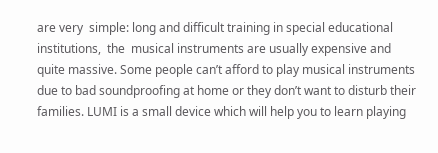are very  simple: long and difficult training in special educational institutions,  the  musical instruments are usually expensive and quite massive. Some people can’t afford to play musical instruments due to bad soundproofing at home or they don’t want to disturb their families. LUMI is a small device which will help you to learn playing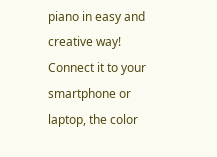piano in easy and creative way! Connect it to your smartphone or laptop, the color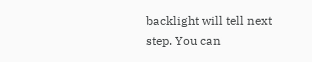backlight will tell next step. You can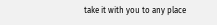take it with you to any place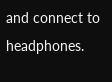and connect to headphones.